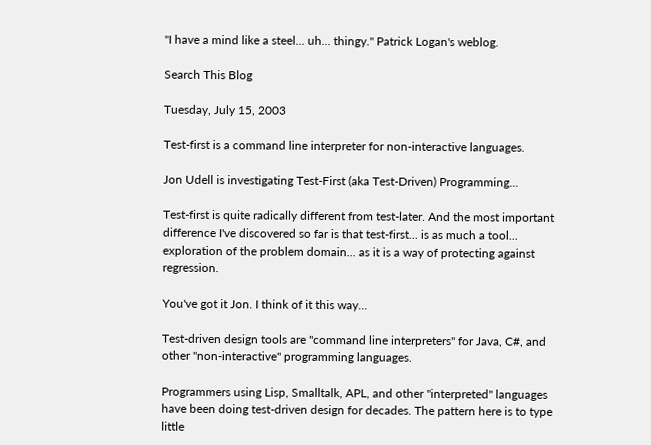"I have a mind like a steel... uh... thingy." Patrick Logan's weblog.

Search This Blog

Tuesday, July 15, 2003

Test-first is a command line interpreter for non-interactive languages.

Jon Udell is investigating Test-First (aka Test-Driven) Programming...

Test-first is quite radically different from test-later. And the most important difference I've discovered so far is that test-first... is as much a tool... exploration of the problem domain... as it is a way of protecting against regression.

You've got it Jon. I think of it this way...

Test-driven design tools are "command line interpreters" for Java, C#, and other "non-interactive" programming languages.

Programmers using Lisp, Smalltalk, APL, and other "interpreted" languages have been doing test-driven design for decades. The pattern here is to type little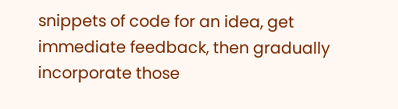snippets of code for an idea, get immediate feedback, then gradually incorporate those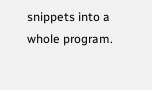snippets into a whole program.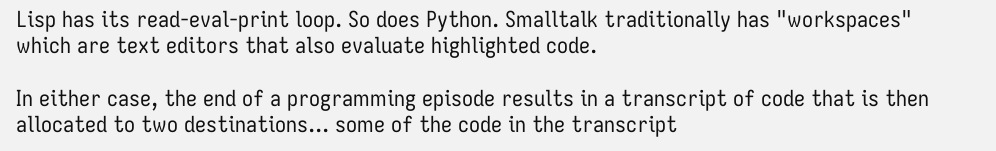Lisp has its read-eval-print loop. So does Python. Smalltalk traditionally has "workspaces" which are text editors that also evaluate highlighted code.

In either case, the end of a programming episode results in a transcript of code that is then allocated to two destinations... some of the code in the transcript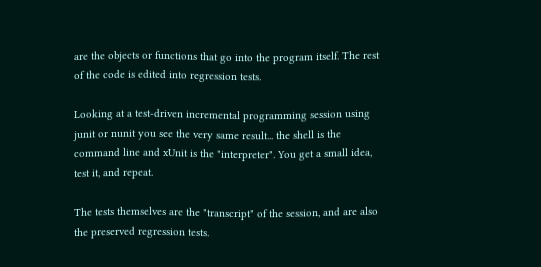are the objects or functions that go into the program itself. The rest of the code is edited into regression tests.

Looking at a test-driven incremental programming session using junit or nunit you see the very same result... the shell is the command line and xUnit is the "interpreter". You get a small idea, test it, and repeat.

The tests themselves are the "transcript" of the session, and are also the preserved regression tests.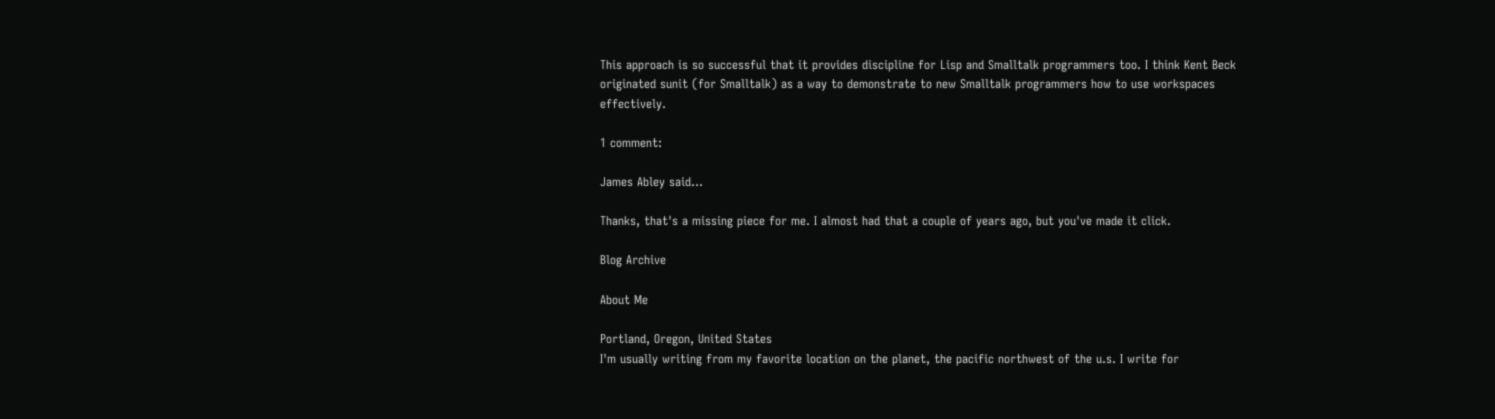This approach is so successful that it provides discipline for Lisp and Smalltalk programmers too. I think Kent Beck originated sunit (for Smalltalk) as a way to demonstrate to new Smalltalk programmers how to use workspaces effectively.

1 comment:

James Abley said...

Thanks, that's a missing piece for me. I almost had that a couple of years ago, but you've made it click.

Blog Archive

About Me

Portland, Oregon, United States
I'm usually writing from my favorite location on the planet, the pacific northwest of the u.s. I write for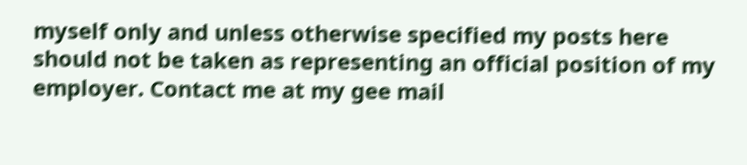myself only and unless otherwise specified my posts here should not be taken as representing an official position of my employer. Contact me at my gee mail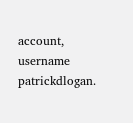account, username patrickdlogan.